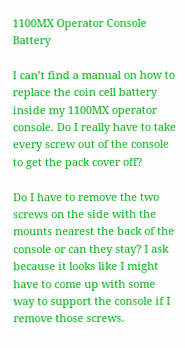1100MX Operator Console Battery

I can’t find a manual on how to replace the coin cell battery inside my 1100MX operator console. Do I really have to take every screw out of the console to get the pack cover off?

Do I have to remove the two screws on the side with the mounts nearest the back of the console or can they stay? I ask because it looks like I might have to come up with some way to support the console if I remove those screws.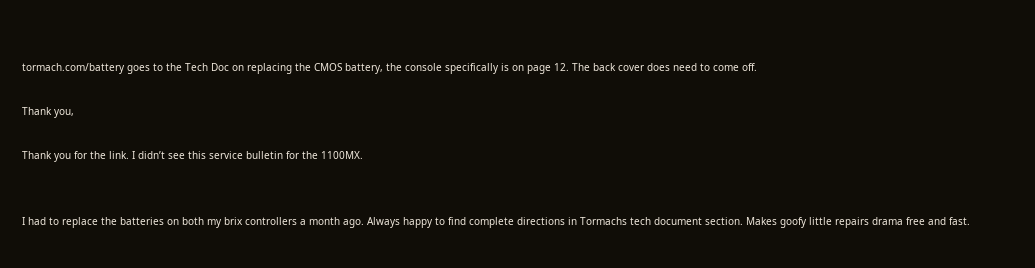tormach.com/battery goes to the Tech Doc on replacing the CMOS battery, the console specifically is on page 12. The back cover does need to come off.

Thank you,

Thank you for the link. I didn’t see this service bulletin for the 1100MX.


I had to replace the batteries on both my brix controllers a month ago. Always happy to find complete directions in Tormachs tech document section. Makes goofy little repairs drama free and fast.